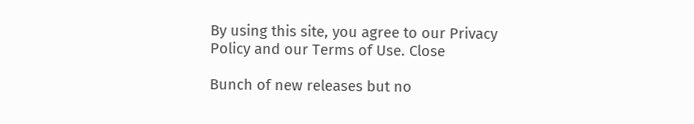By using this site, you agree to our Privacy Policy and our Terms of Use. Close

Bunch of new releases but no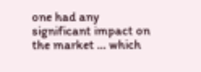one had any significant impact on the market ... which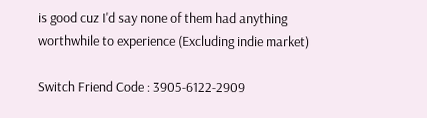is good cuz I'd say none of them had anything worthwhile to experience (Excluding indie market)

Switch Friend Code : 3905-6122-2909